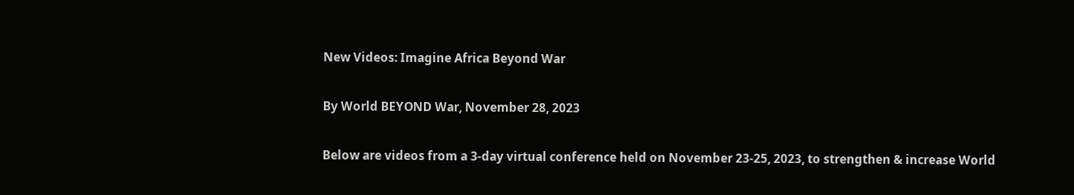New Videos: Imagine Africa Beyond War

By World BEYOND War, November 28, 2023

Below are videos from a 3-day virtual conference held on November 23-25, 2023, to strengthen & increase World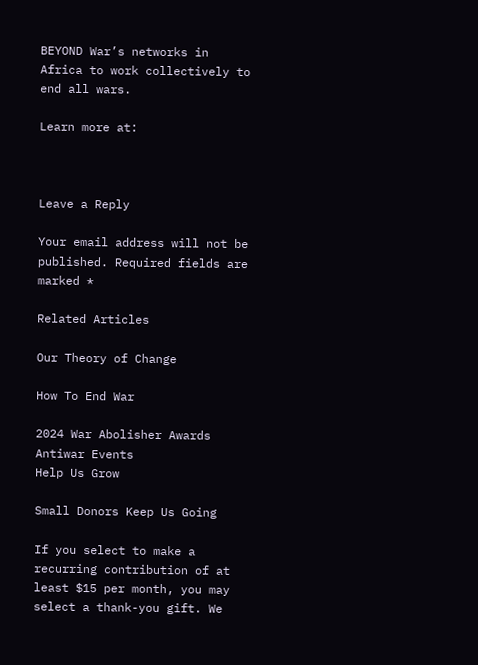BEYOND War’s networks in Africa to work collectively to end all wars.

Learn more at:



Leave a Reply

Your email address will not be published. Required fields are marked *

Related Articles

Our Theory of Change

How To End War

2024 War Abolisher Awards
Antiwar Events
Help Us Grow

Small Donors Keep Us Going

If you select to make a recurring contribution of at least $15 per month, you may select a thank-you gift. We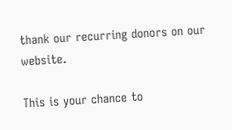thank our recurring donors on our website.

This is your chance to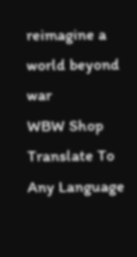reimagine a world beyond war
WBW Shop
Translate To Any Language